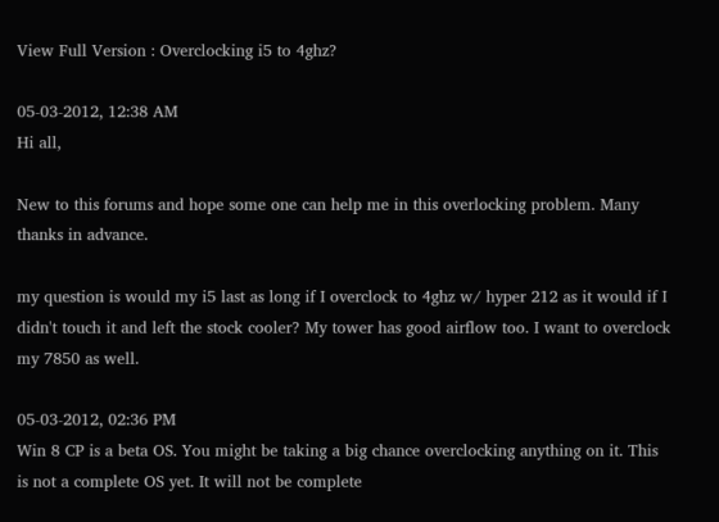View Full Version : Overclocking i5 to 4ghz?

05-03-2012, 12:38 AM
Hi all,

New to this forums and hope some one can help me in this overlocking problem. Many thanks in advance.

my question is would my i5 last as long if I overclock to 4ghz w/ hyper 212 as it would if I didn't touch it and left the stock cooler? My tower has good airflow too. I want to overclock my 7850 as well.

05-03-2012, 02:36 PM
Win 8 CP is a beta OS. You might be taking a big chance overclocking anything on it. This is not a complete OS yet. It will not be complete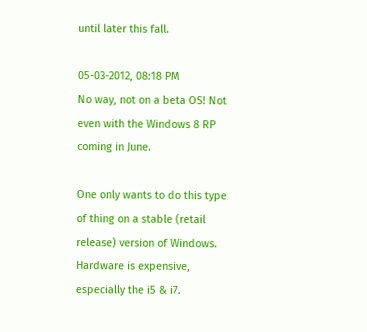until later this fall.

05-03-2012, 08:18 PM
No way, not on a beta OS! Not even with the Windows 8 RP coming in June.

One only wants to do this type of thing on a stable (retail release) version of Windows. Hardware is expensive, especially the i5 & i7.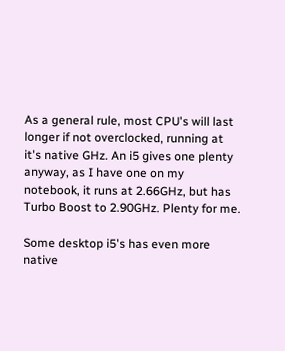As a general rule, most CPU's will last longer if not overclocked, running at it's native GHz. An i5 gives one plenty anyway, as I have one on my notebook, it runs at 2.66GHz, but has Turbo Boost to 2.90GHz. Plenty for me.

Some desktop i5's has even more native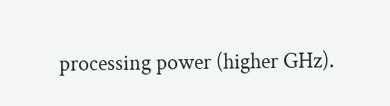processing power (higher GHz).